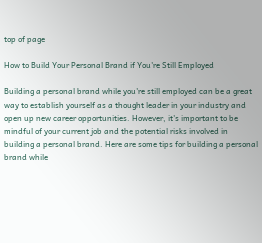top of page

How to Build Your Personal Brand if You're Still Employed

Building a personal brand while you're still employed can be a great way to establish yourself as a thought leader in your industry and open up new career opportunities. However, it's important to be mindful of your current job and the potential risks involved in building a personal brand. Here are some tips for building a personal brand while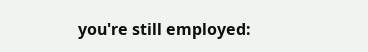you're still employed: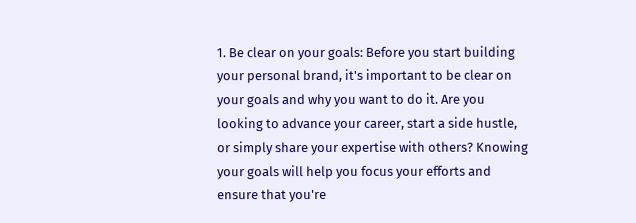1. Be clear on your goals: Before you start building your personal brand, it's important to be clear on your goals and why you want to do it. Are you looking to advance your career, start a side hustle, or simply share your expertise with others? Knowing your goals will help you focus your efforts and ensure that you're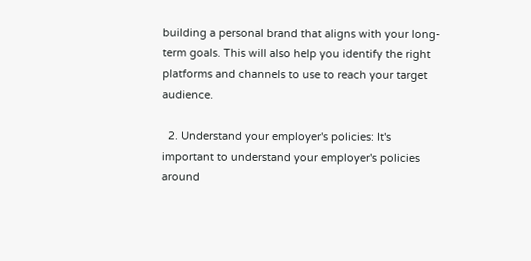building a personal brand that aligns with your long-term goals. This will also help you identify the right platforms and channels to use to reach your target audience.

  2. Understand your employer's policies: It's important to understand your employer's policies around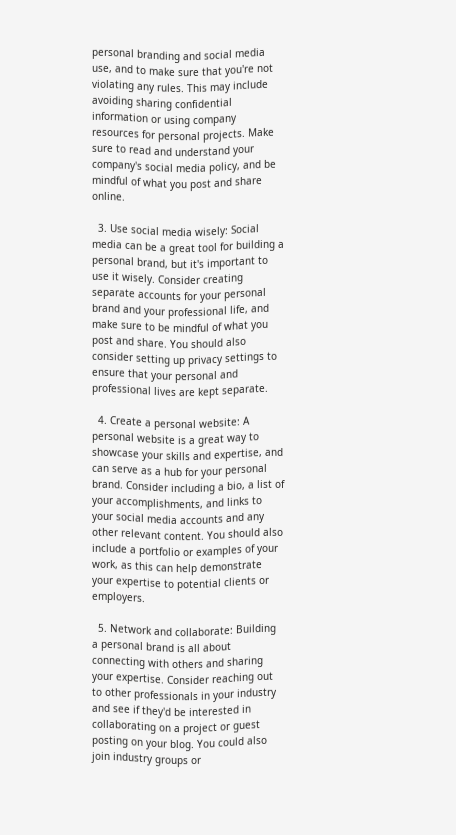personal branding and social media use, and to make sure that you're not violating any rules. This may include avoiding sharing confidential information or using company resources for personal projects. Make sure to read and understand your company's social media policy, and be mindful of what you post and share online.

  3. Use social media wisely: Social media can be a great tool for building a personal brand, but it's important to use it wisely. Consider creating separate accounts for your personal brand and your professional life, and make sure to be mindful of what you post and share. You should also consider setting up privacy settings to ensure that your personal and professional lives are kept separate.

  4. Create a personal website: A personal website is a great way to showcase your skills and expertise, and can serve as a hub for your personal brand. Consider including a bio, a list of your accomplishments, and links to your social media accounts and any other relevant content. You should also include a portfolio or examples of your work, as this can help demonstrate your expertise to potential clients or employers.

  5. Network and collaborate: Building a personal brand is all about connecting with others and sharing your expertise. Consider reaching out to other professionals in your industry and see if they'd be interested in collaborating on a project or guest posting on your blog. You could also join industry groups or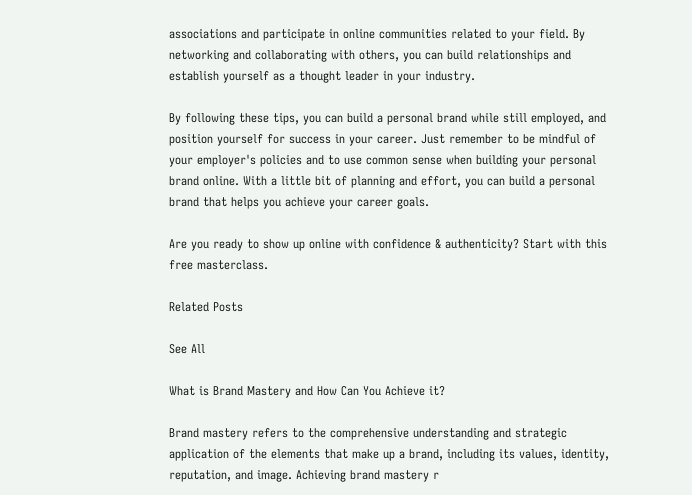associations and participate in online communities related to your field. By networking and collaborating with others, you can build relationships and establish yourself as a thought leader in your industry.

By following these tips, you can build a personal brand while still employed, and position yourself for success in your career. Just remember to be mindful of your employer's policies and to use common sense when building your personal brand online. With a little bit of planning and effort, you can build a personal brand that helps you achieve your career goals.

Are you ready to show up online with confidence & authenticity? Start with this free masterclass.

Related Posts

See All

What is Brand Mastery and How Can You Achieve it?

Brand mastery refers to the comprehensive understanding and strategic application of the elements that make up a brand, including its values, identity, reputation, and image. Achieving brand mastery r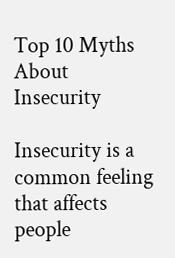Top 10 Myths About Insecurity

Insecurity is a common feeling that affects people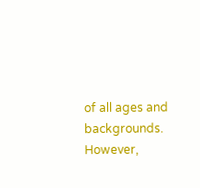of all ages and backgrounds. However,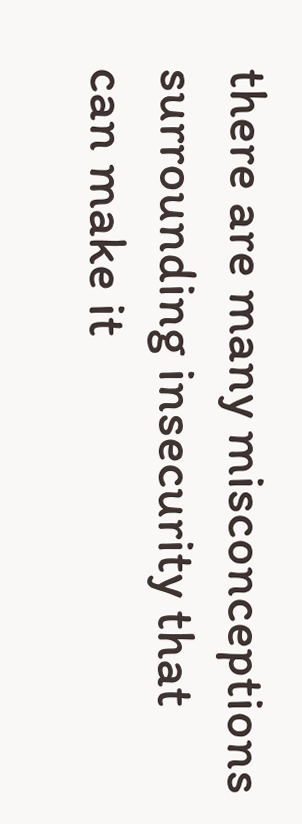there are many misconceptions surrounding insecurity that can make it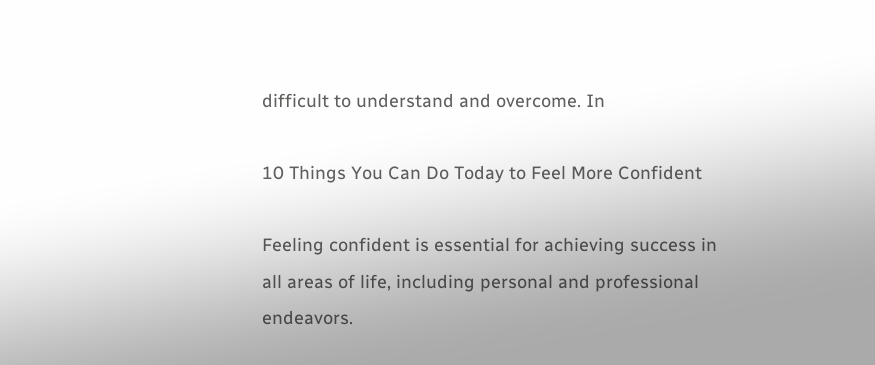difficult to understand and overcome. In

10 Things You Can Do Today to Feel More Confident

Feeling confident is essential for achieving success in all areas of life, including personal and professional endeavors.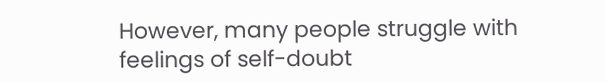However, many people struggle with feelings of self-doubt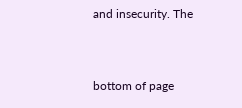and insecurity. The


bottom of page